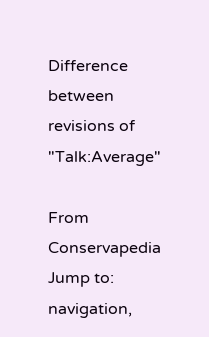Difference between revisions of "Talk:Average"

From Conservapedia
Jump to: navigation,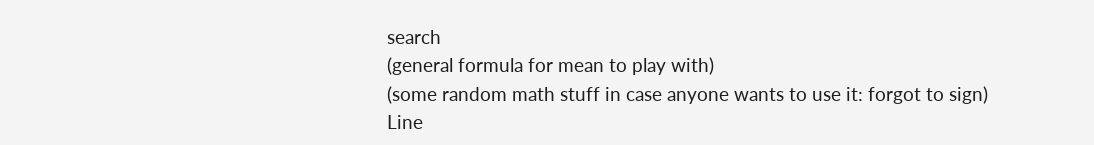search
(general formula for mean to play with)
(some random math stuff in case anyone wants to use it: forgot to sign)
Line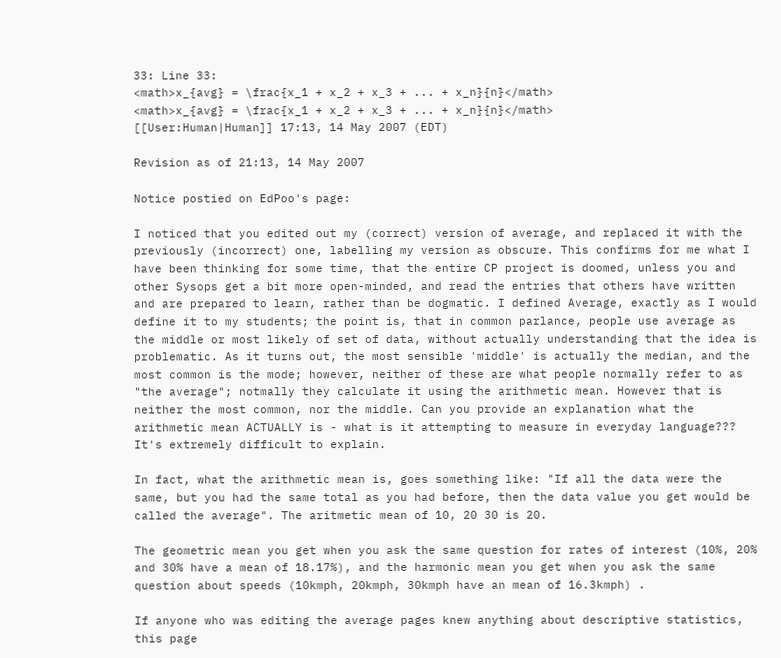33: Line 33:
<math>x_{avg} = \frac{x_1 + x_2 + x_3 + ... + x_n}{n}</math>
<math>x_{avg} = \frac{x_1 + x_2 + x_3 + ... + x_n}{n}</math>
[[User:Human|Human]] 17:13, 14 May 2007 (EDT)

Revision as of 21:13, 14 May 2007

Notice postied on EdPoo's page:

I noticed that you edited out my (correct) version of average, and replaced it with the previously (incorrect) one, labelling my version as obscure. This confirms for me what I have been thinking for some time, that the entire CP project is doomed, unless you and other Sysops get a bit more open-minded, and read the entries that others have written and are prepared to learn, rather than be dogmatic. I defined Average, exactly as I would define it to my students; the point is, that in common parlance, people use average as the middle or most likely of set of data, without actually understanding that the idea is problematic. As it turns out, the most sensible 'middle' is actually the median, and the most common is the mode; however, neither of these are what people normally refer to as "the average"; notmally they calculate it using the arithmetic mean. However that is neither the most common, nor the middle. Can you provide an explanation what the arithmetic mean ACTUALLY is - what is it attempting to measure in everyday language??? It's extremely difficult to explain.

In fact, what the arithmetic mean is, goes something like: "If all the data were the same, but you had the same total as you had before, then the data value you get would be called the average". The aritmetic mean of 10, 20 30 is 20.

The geometric mean you get when you ask the same question for rates of interest (10%, 20% and 30% have a mean of 18.17%), and the harmonic mean you get when you ask the same question about speeds (10kmph, 20kmph, 30kmph have an mean of 16.3kmph) .

If anyone who was editing the average pages knew anything about descriptive statistics, this page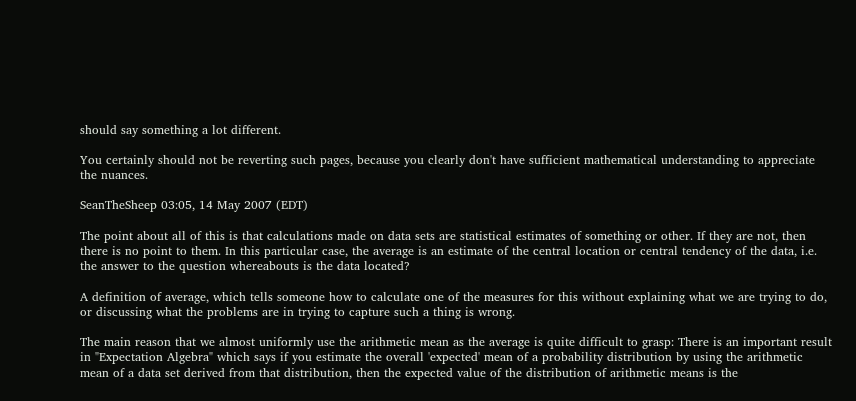should say something a lot different.

You certainly should not be reverting such pages, because you clearly don't have sufficient mathematical understanding to appreciate the nuances.

SeanTheSheep 03:05, 14 May 2007 (EDT)

The point about all of this is that calculations made on data sets are statistical estimates of something or other. If they are not, then there is no point to them. In this particular case, the average is an estimate of the central location or central tendency of the data, i.e. the answer to the question whereabouts is the data located?

A definition of average, which tells someone how to calculate one of the measures for this without explaining what we are trying to do, or discussing what the problems are in trying to capture such a thing is wrong.

The main reason that we almost uniformly use the arithmetic mean as the average is quite difficult to grasp: There is an important result in "Expectation Algebra" which says if you estimate the overall 'expected' mean of a probability distribution by using the arithmetic mean of a data set derived from that distribution, then the expected value of the distribution of arithmetic means is the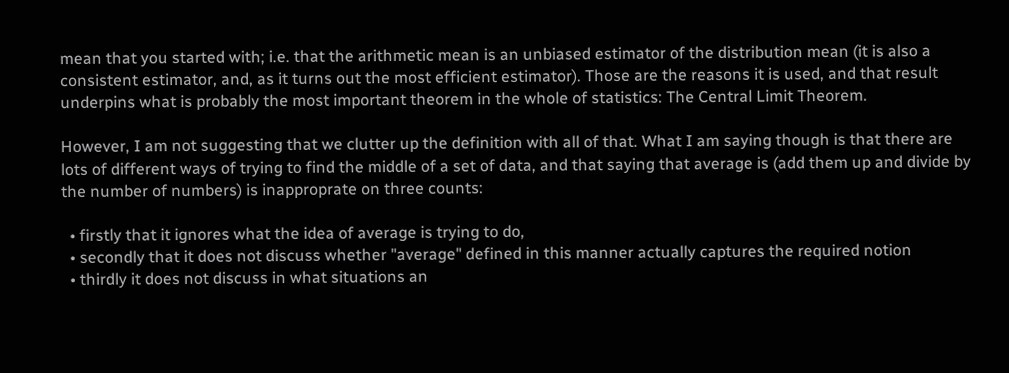mean that you started with; i.e. that the arithmetic mean is an unbiased estimator of the distribution mean (it is also a consistent estimator, and, as it turns out the most efficient estimator). Those are the reasons it is used, and that result underpins what is probably the most important theorem in the whole of statistics: The Central Limit Theorem.

However, I am not suggesting that we clutter up the definition with all of that. What I am saying though is that there are lots of different ways of trying to find the middle of a set of data, and that saying that average is (add them up and divide by the number of numbers) is inapproprate on three counts:

  • firstly that it ignores what the idea of average is trying to do,
  • secondly that it does not discuss whether "average" defined in this manner actually captures the required notion
  • thirdly it does not discuss in what situations an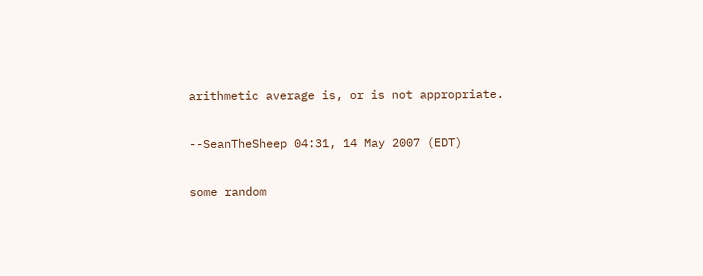arithmetic average is, or is not appropriate.

--SeanTheSheep 04:31, 14 May 2007 (EDT)

some random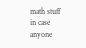math stuff in case anyone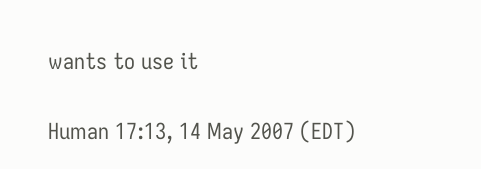wants to use it

Human 17:13, 14 May 2007 (EDT)